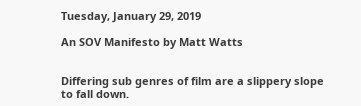Tuesday, January 29, 2019

An SOV Manifesto by Matt Watts


Differing sub genres of film are a slippery slope to fall down.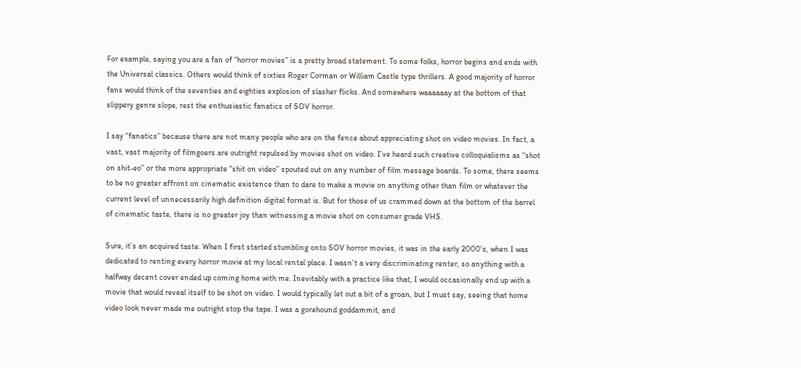For example, saying you are a fan of “horror movies” is a pretty broad statement. To some folks, horror begins and ends with the Universal classics. Others would think of sixties Roger Corman or William Castle type thrillers. A good majority of horror fans would think of the seventies and eighties explosion of slasher flicks. And somewhere waaaaaay at the bottom of that slippery genre slope, rest the enthusiastic fanatics of SOV horror.

I say “fanatics” because there are not many people who are on the fence about appreciating shot on video movies. In fact, a vast, vast majority of filmgoers are outright repulsed by movies shot on video. I’ve heard such creative colloquialisms as “shot on shit-eo” or the more appropriate “shit on video” spouted out on any number of film message boards. To some, there seems to be no greater affront on cinematic existence than to dare to make a movie on anything other than film or whatever the current level of unnecessarily high definition digital format is. But for those of us crammed down at the bottom of the barrel of cinematic taste, there is no greater joy than witnessing a movie shot on consumer grade VHS.

Sure, it’s an acquired taste. When I first started stumbling onto SOV horror movies, it was in the early 2000’s, when I was dedicated to renting every horror movie at my local rental place. I wasn’t a very discriminating renter, so anything with a halfway decent cover ended up coming home with me. Inevitably with a practice like that, I would occasionally end up with a movie that would reveal itself to be shot on video. I would typically let out a bit of a groan, but I must say, seeing that home video look never made me outright stop the tape. I was a gorehound goddammit, and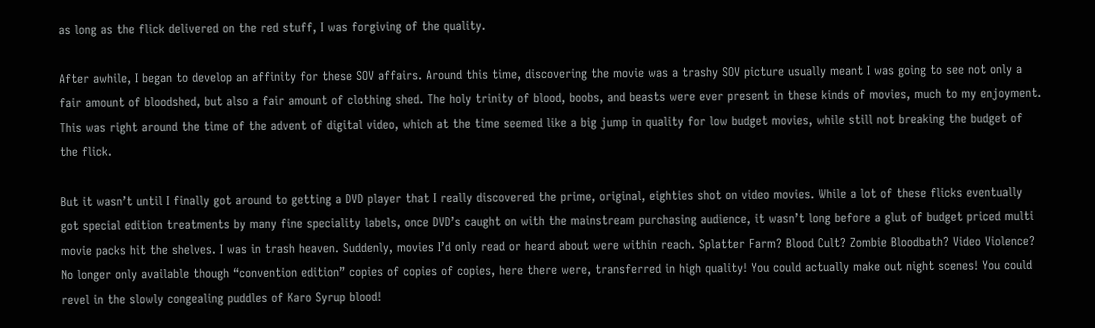as long as the flick delivered on the red stuff, I was forgiving of the quality.

After awhile, I began to develop an affinity for these SOV affairs. Around this time, discovering the movie was a trashy SOV picture usually meant I was going to see not only a fair amount of bloodshed, but also a fair amount of clothing shed. The holy trinity of blood, boobs, and beasts were ever present in these kinds of movies, much to my enjoyment. This was right around the time of the advent of digital video, which at the time seemed like a big jump in quality for low budget movies, while still not breaking the budget of the flick.

But it wasn’t until I finally got around to getting a DVD player that I really discovered the prime, original, eighties shot on video movies. While a lot of these flicks eventually got special edition treatments by many fine speciality labels, once DVD’s caught on with the mainstream purchasing audience, it wasn’t long before a glut of budget priced multi movie packs hit the shelves. I was in trash heaven. Suddenly, movies I’d only read or heard about were within reach. Splatter Farm? Blood Cult? Zombie Bloodbath? Video Violence? No longer only available though “convention edition” copies of copies of copies, here there were, transferred in high quality! You could actually make out night scenes! You could revel in the slowly congealing puddles of Karo Syrup blood!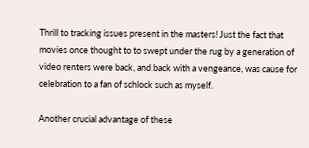Thrill to tracking issues present in the masters! Just the fact that movies once thought to to swept under the rug by a generation of video renters were back, and back with a vengeance, was cause for celebration to a fan of schlock such as myself.

Another crucial advantage of these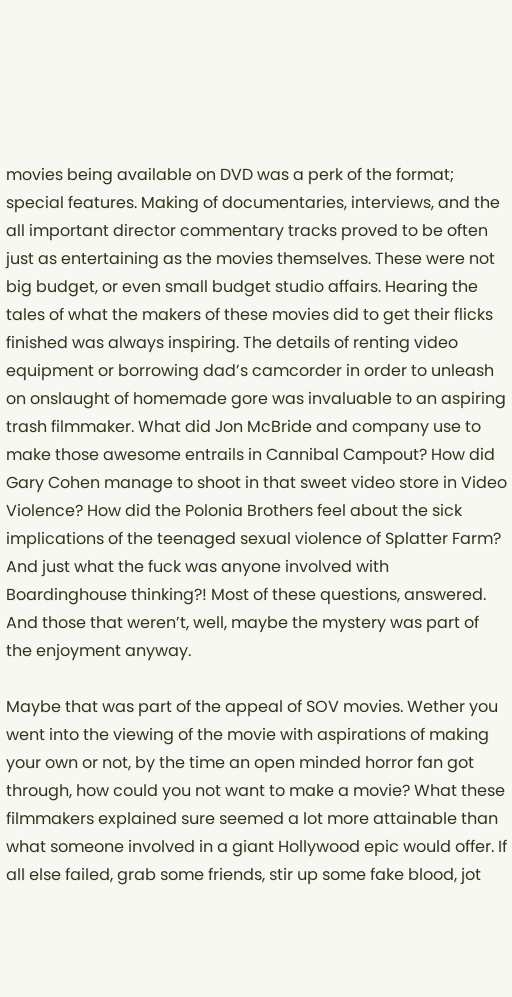movies being available on DVD was a perk of the format; special features. Making of documentaries, interviews, and the all important director commentary tracks proved to be often just as entertaining as the movies themselves. These were not big budget, or even small budget studio affairs. Hearing the tales of what the makers of these movies did to get their flicks finished was always inspiring. The details of renting video equipment or borrowing dad’s camcorder in order to unleash on onslaught of homemade gore was invaluable to an aspiring trash filmmaker. What did Jon McBride and company use to make those awesome entrails in Cannibal Campout? How did Gary Cohen manage to shoot in that sweet video store in Video Violence? How did the Polonia Brothers feel about the sick implications of the teenaged sexual violence of Splatter Farm? And just what the fuck was anyone involved with Boardinghouse thinking?! Most of these questions, answered. And those that weren’t, well, maybe the mystery was part of the enjoyment anyway.

Maybe that was part of the appeal of SOV movies. Wether you went into the viewing of the movie with aspirations of making your own or not, by the time an open minded horror fan got through, how could you not want to make a movie? What these filmmakers explained sure seemed a lot more attainable than what someone involved in a giant Hollywood epic would offer. If all else failed, grab some friends, stir up some fake blood, jot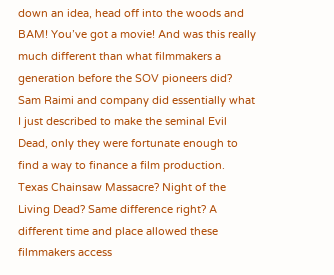down an idea, head off into the woods and BAM! You’ve got a movie! And was this really much different than what filmmakers a generation before the SOV pioneers did? Sam Raimi and company did essentially what I just described to make the seminal Evil Dead, only they were fortunate enough to find a way to finance a film production. Texas Chainsaw Massacre? Night of the Living Dead? Same difference right? A different time and place allowed these filmmakers access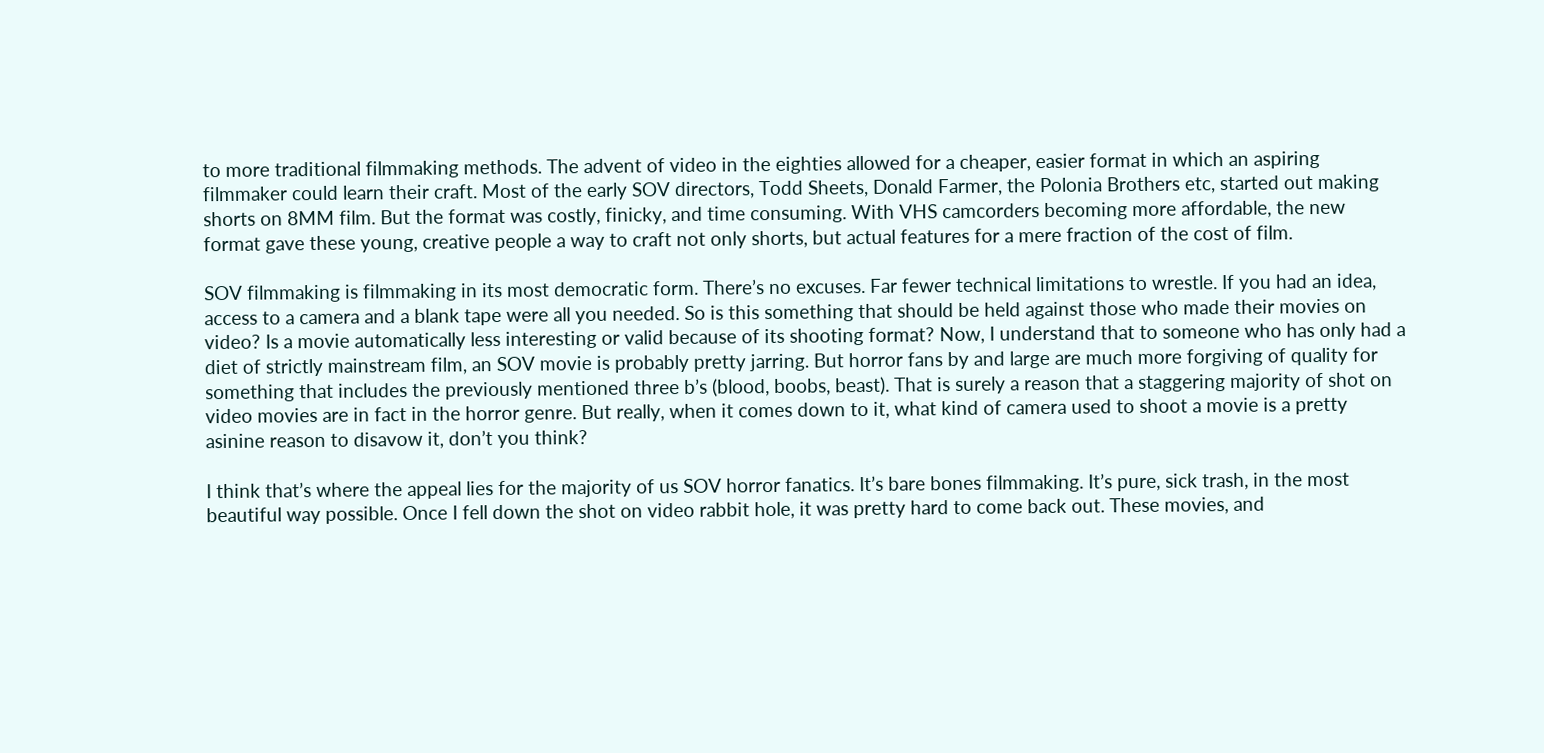to more traditional filmmaking methods. The advent of video in the eighties allowed for a cheaper, easier format in which an aspiring filmmaker could learn their craft. Most of the early SOV directors, Todd Sheets, Donald Farmer, the Polonia Brothers etc, started out making shorts on 8MM film. But the format was costly, finicky, and time consuming. With VHS camcorders becoming more affordable, the new format gave these young, creative people a way to craft not only shorts, but actual features for a mere fraction of the cost of film.

SOV filmmaking is filmmaking in its most democratic form. There’s no excuses. Far fewer technical limitations to wrestle. If you had an idea, access to a camera and a blank tape were all you needed. So is this something that should be held against those who made their movies on video? Is a movie automatically less interesting or valid because of its shooting format? Now, I understand that to someone who has only had a diet of strictly mainstream film, an SOV movie is probably pretty jarring. But horror fans by and large are much more forgiving of quality for something that includes the previously mentioned three b’s (blood, boobs, beast). That is surely a reason that a staggering majority of shot on video movies are in fact in the horror genre. But really, when it comes down to it, what kind of camera used to shoot a movie is a pretty asinine reason to disavow it, don’t you think?

I think that’s where the appeal lies for the majority of us SOV horror fanatics. It’s bare bones filmmaking. It’s pure, sick trash, in the most beautiful way possible. Once I fell down the shot on video rabbit hole, it was pretty hard to come back out. These movies, and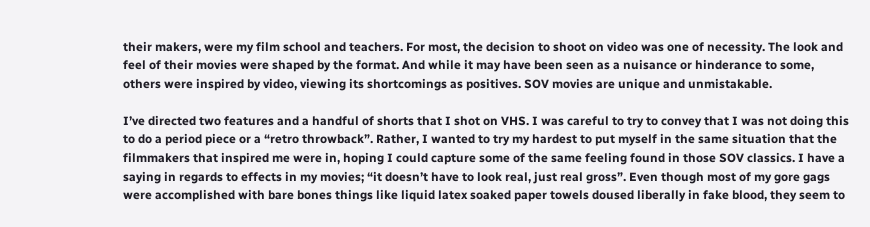their makers, were my film school and teachers. For most, the decision to shoot on video was one of necessity. The look and feel of their movies were shaped by the format. And while it may have been seen as a nuisance or hinderance to some, others were inspired by video, viewing its shortcomings as positives. SOV movies are unique and unmistakable.

I’ve directed two features and a handful of shorts that I shot on VHS. I was careful to try to convey that I was not doing this to do a period piece or a “retro throwback”. Rather, I wanted to try my hardest to put myself in the same situation that the filmmakers that inspired me were in, hoping I could capture some of the same feeling found in those SOV classics. I have a saying in regards to effects in my movies; “it doesn’t have to look real, just real gross”. Even though most of my gore gags were accomplished with bare bones things like liquid latex soaked paper towels doused liberally in fake blood, they seem to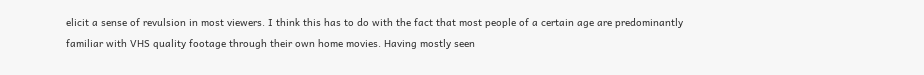elicit a sense of revulsion in most viewers. I think this has to do with the fact that most people of a certain age are predominantly familiar with VHS quality footage through their own home movies. Having mostly seen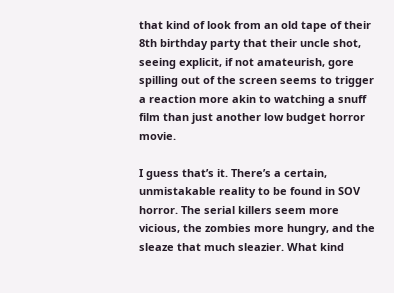that kind of look from an old tape of their 8th birthday party that their uncle shot, seeing explicit, if not amateurish, gore spilling out of the screen seems to trigger a reaction more akin to watching a snuff film than just another low budget horror movie.

I guess that’s it. There’s a certain, unmistakable reality to be found in SOV horror. The serial killers seem more vicious, the zombies more hungry, and the sleaze that much sleazier. What kind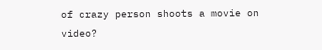of crazy person shoots a movie on video?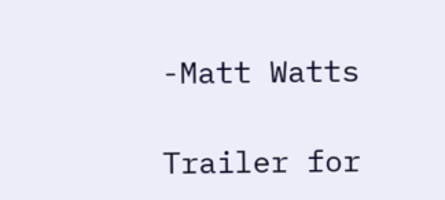-Matt Watts

Trailer for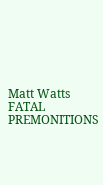Matt Watts FATAL PREMONITIONS